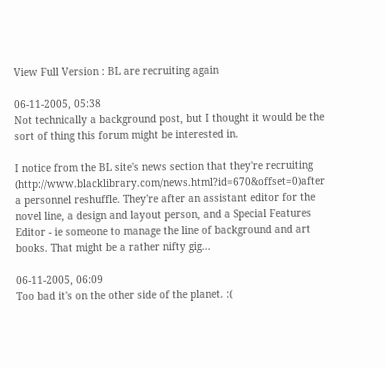View Full Version : BL are recruiting again

06-11-2005, 05:38
Not technically a background post, but I thought it would be the sort of thing this forum might be interested in.

I notice from the BL site's news section that they're recruiting (http://www.blacklibrary.com/news.html?id=670&offset=0)after a personnel reshuffle. They're after an assistant editor for the novel line, a design and layout person, and a Special Features Editor - ie someone to manage the line of background and art books. That might be a rather nifty gig...

06-11-2005, 06:09
Too bad it's on the other side of the planet. :(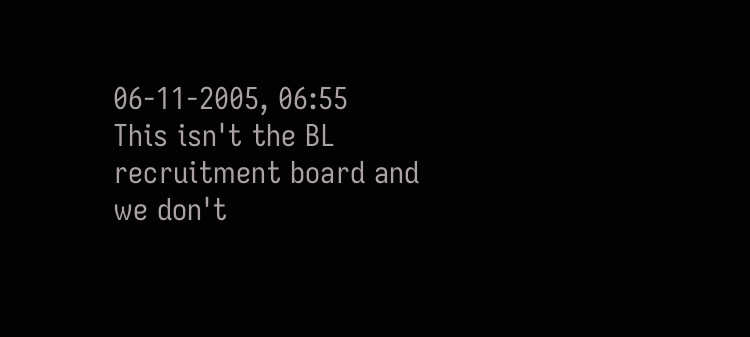06-11-2005, 06:55
This isn't the BL recruitment board and we don't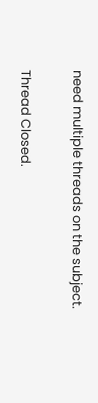need multiple threads on the subject.

Thread Closed.